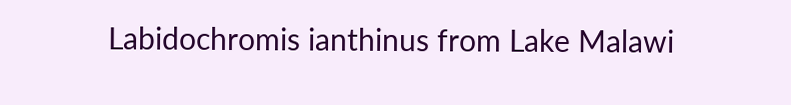Labidochromis ianthinus from Lake Malawi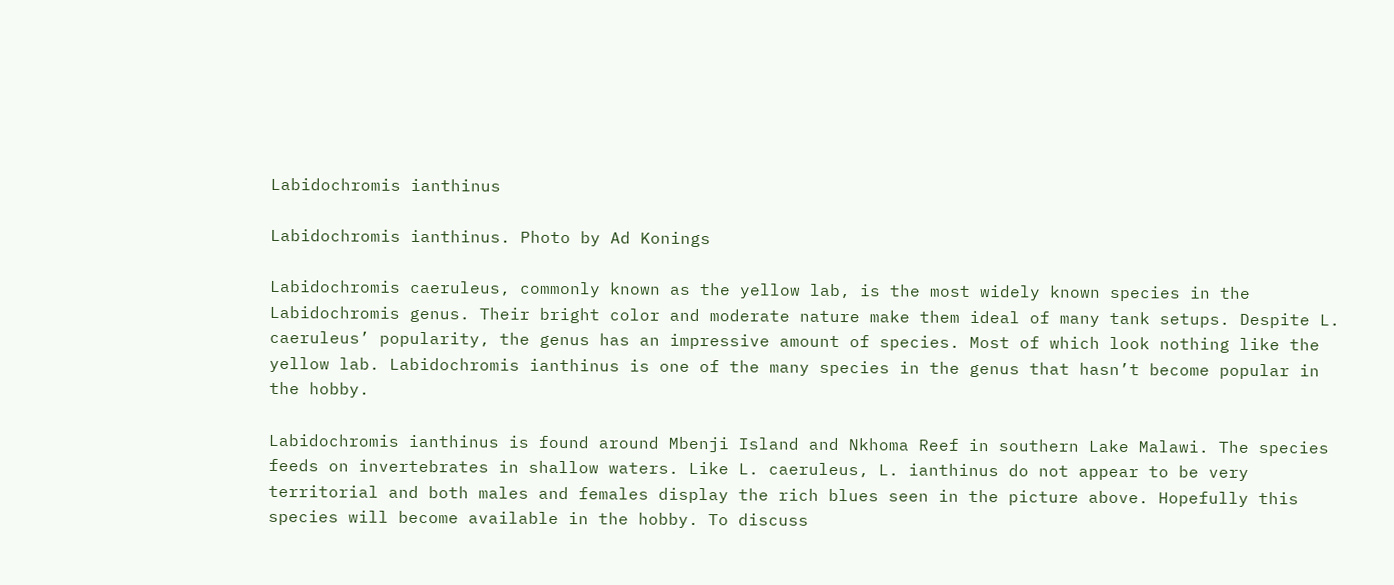Labidochromis ianthinus

Labidochromis ianthinus. Photo by Ad Konings

Labidochromis caeruleus, commonly known as the yellow lab, is the most widely known species in the Labidochromis genus. Their bright color and moderate nature make them ideal of many tank setups. Despite L. caeruleus’ popularity, the genus has an impressive amount of species. Most of which look nothing like the yellow lab. Labidochromis ianthinus is one of the many species in the genus that hasn’t become popular in the hobby.

Labidochromis ianthinus is found around Mbenji Island and Nkhoma Reef in southern Lake Malawi. The species feeds on invertebrates in shallow waters. Like L. caeruleus, L. ianthinus do not appear to be very territorial and both males and females display the rich blues seen in the picture above. Hopefully this species will become available in the hobby. To discuss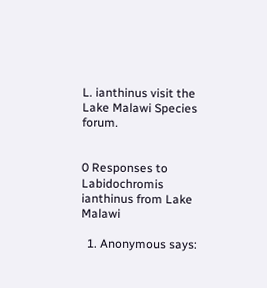L. ianthinus visit the Lake Malawi Species forum.


0 Responses to Labidochromis ianthinus from Lake Malawi

  1. Anonymous says: